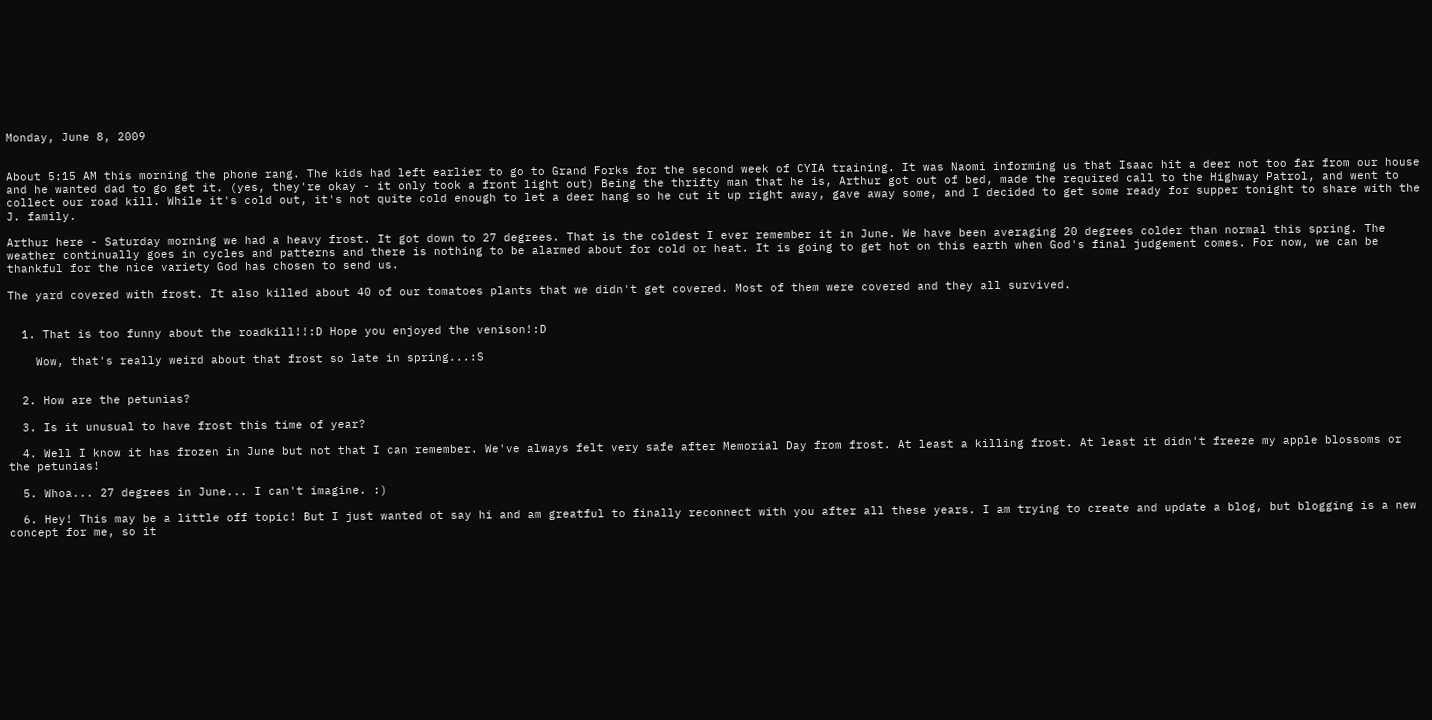Monday, June 8, 2009


About 5:15 AM this morning the phone rang. The kids had left earlier to go to Grand Forks for the second week of CYIA training. It was Naomi informing us that Isaac hit a deer not too far from our house and he wanted dad to go get it. (yes, they're okay - it only took a front light out) Being the thrifty man that he is, Arthur got out of bed, made the required call to the Highway Patrol, and went to collect our road kill. While it's cold out, it's not quite cold enough to let a deer hang so he cut it up right away, gave away some, and I decided to get some ready for supper tonight to share with the J. family.

Arthur here - Saturday morning we had a heavy frost. It got down to 27 degrees. That is the coldest I ever remember it in June. We have been averaging 20 degrees colder than normal this spring. The weather continually goes in cycles and patterns and there is nothing to be alarmed about for cold or heat. It is going to get hot on this earth when God's final judgement comes. For now, we can be thankful for the nice variety God has chosen to send us.

The yard covered with frost. It also killed about 40 of our tomatoes plants that we didn't get covered. Most of them were covered and they all survived.


  1. That is too funny about the roadkill!!:D Hope you enjoyed the venison!:D

    Wow, that's really weird about that frost so late in spring...:S


  2. How are the petunias?

  3. Is it unusual to have frost this time of year?

  4. Well I know it has frozen in June but not that I can remember. We've always felt very safe after Memorial Day from frost. At least a killing frost. At least it didn't freeze my apple blossoms or the petunias!

  5. Whoa... 27 degrees in June... I can't imagine. :)

  6. Hey! This may be a little off topic! But I just wanted ot say hi and am greatful to finally reconnect with you after all these years. I am trying to create and update a blog, but blogging is a new concept for me, so it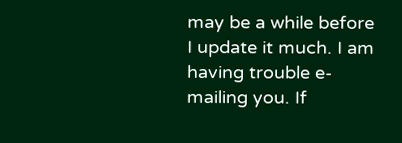may be a while before I update it much. I am having trouble e-mailing you. If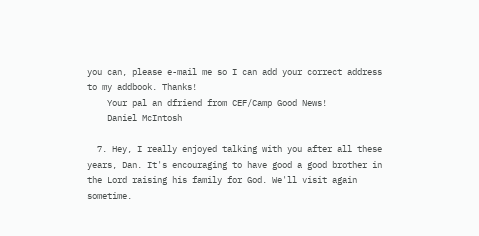you can, please e-mail me so I can add your correct address to my addbook. Thanks!
    Your pal an dfriend from CEF/Camp Good News!
    Daniel McIntosh

  7. Hey, I really enjoyed talking with you after all these years, Dan. It's encouraging to have good a good brother in the Lord raising his family for God. We'll visit again sometime.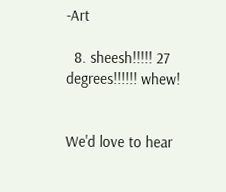-Art

  8. sheesh!!!!! 27 degrees!!!!!! whew!


We'd love to hear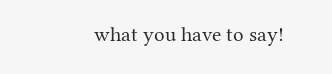what you have to say!